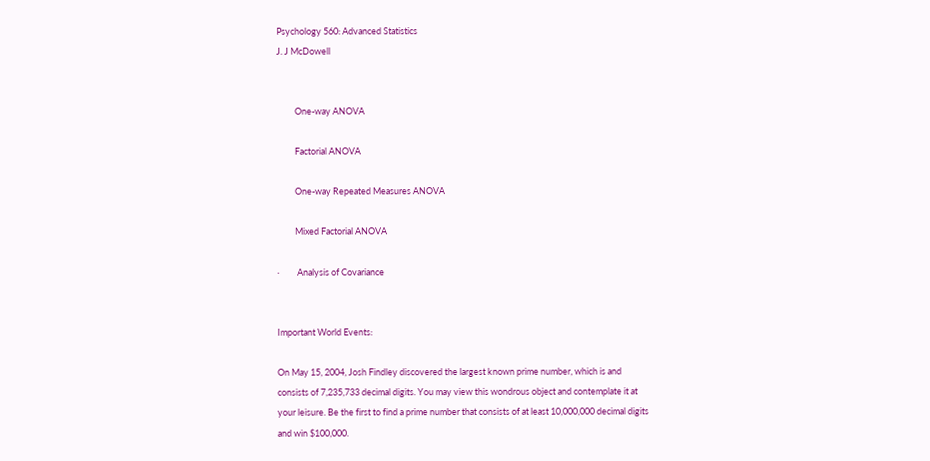Psychology 560: Advanced Statistics
J. J McDowell


         One-way ANOVA

         Factorial ANOVA

         One-way Repeated Measures ANOVA

         Mixed Factorial ANOVA

·         Analysis of Covariance


Important World Events:

On May 15, 2004, Josh Findley discovered the largest known prime number, which is and consists of 7,235,733 decimal digits. You may view this wondrous object and contemplate it at your leisure. Be the first to find a prime number that consists of at least 10,000,000 decimal digits and win $100,000.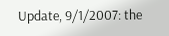Update, 9/1/2007: the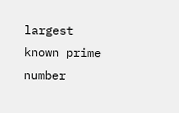largest known prime number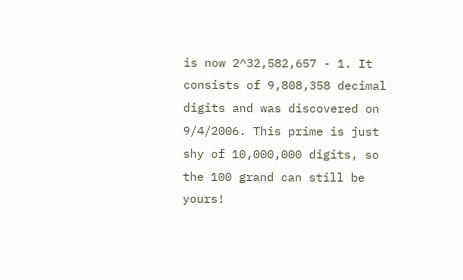is now 2^32,582,657 - 1. It consists of 9,808,358 decimal digits and was discovered on 9/4/2006. This prime is just shy of 10,000,000 digits, so the 100 grand can still be yours!